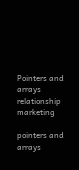Pointers and arrays relationship marketing

pointers and arrays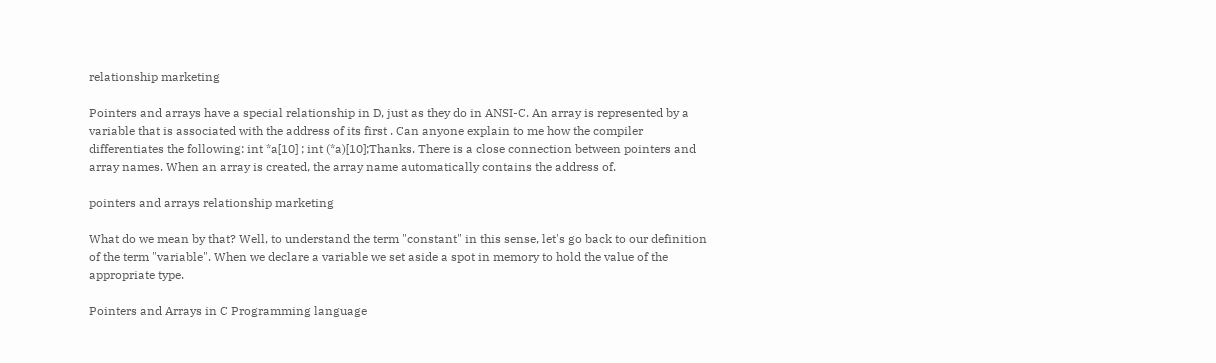relationship marketing

Pointers and arrays have a special relationship in D, just as they do in ANSI-C. An array is represented by a variable that is associated with the address of its first . Can anyone explain to me how the compiler differentiates the following: int *a[10] ; int (*a)[10];Thanks. There is a close connection between pointers and array names. When an array is created, the array name automatically contains the address of.

pointers and arrays relationship marketing

What do we mean by that? Well, to understand the term "constant" in this sense, let's go back to our definition of the term "variable". When we declare a variable we set aside a spot in memory to hold the value of the appropriate type.

Pointers and Arrays in C Programming language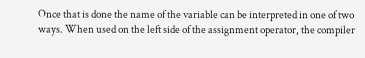Once that is done the name of the variable can be interpreted in one of two ways. When used on the left side of the assignment operator, the compiler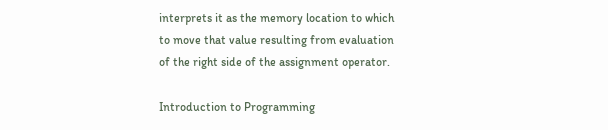interprets it as the memory location to which to move that value resulting from evaluation of the right side of the assignment operator.

Introduction to Programming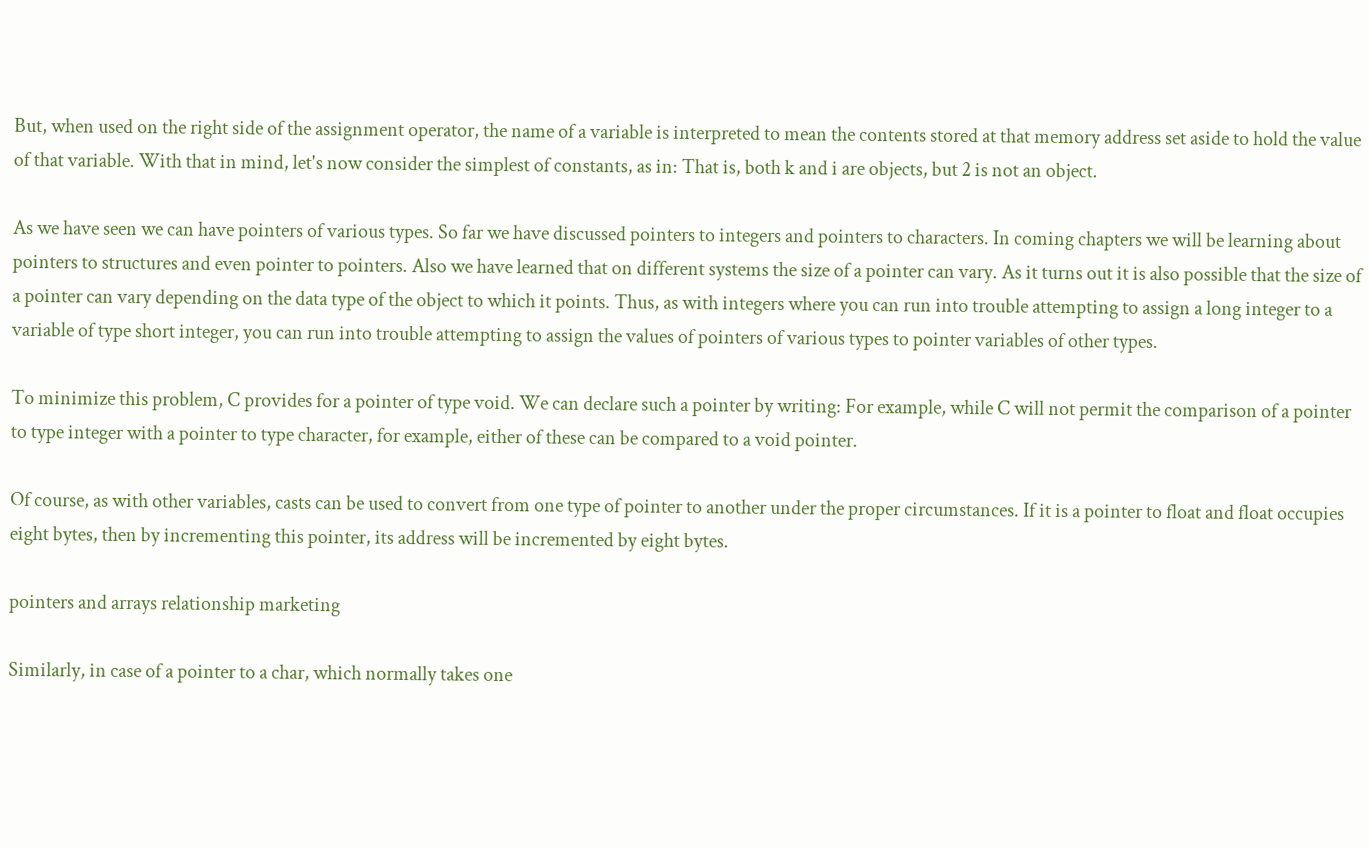But, when used on the right side of the assignment operator, the name of a variable is interpreted to mean the contents stored at that memory address set aside to hold the value of that variable. With that in mind, let's now consider the simplest of constants, as in: That is, both k and i are objects, but 2 is not an object.

As we have seen we can have pointers of various types. So far we have discussed pointers to integers and pointers to characters. In coming chapters we will be learning about pointers to structures and even pointer to pointers. Also we have learned that on different systems the size of a pointer can vary. As it turns out it is also possible that the size of a pointer can vary depending on the data type of the object to which it points. Thus, as with integers where you can run into trouble attempting to assign a long integer to a variable of type short integer, you can run into trouble attempting to assign the values of pointers of various types to pointer variables of other types.

To minimize this problem, C provides for a pointer of type void. We can declare such a pointer by writing: For example, while C will not permit the comparison of a pointer to type integer with a pointer to type character, for example, either of these can be compared to a void pointer.

Of course, as with other variables, casts can be used to convert from one type of pointer to another under the proper circumstances. If it is a pointer to float and float occupies eight bytes, then by incrementing this pointer, its address will be incremented by eight bytes.

pointers and arrays relationship marketing

Similarly, in case of a pointer to a char, which normally takes one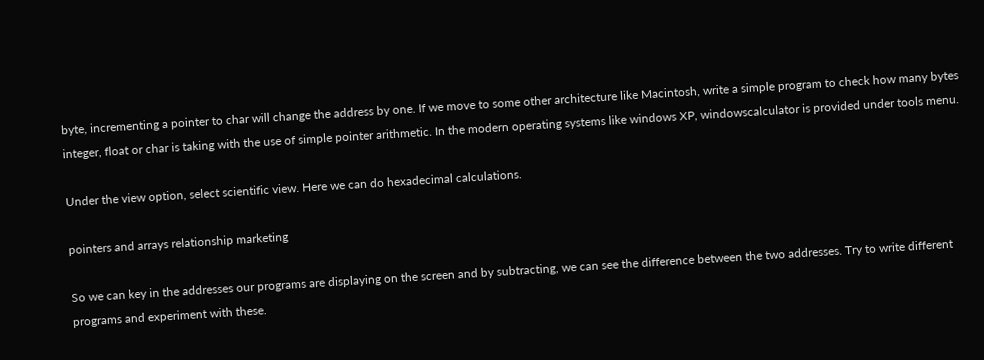byte, incrementing a pointer to char will change the address by one. If we move to some other architecture like Macintosh, write a simple program to check how many bytes integer, float or char is taking with the use of simple pointer arithmetic. In the modern operating systems like windows XP, windowscalculator is provided under tools menu.

Under the view option, select scientific view. Here we can do hexadecimal calculations.

pointers and arrays relationship marketing

So we can key in the addresses our programs are displaying on the screen and by subtracting, we can see the difference between the two addresses. Try to write different programs and experiment with these.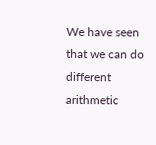We have seen that we can do different arithmetic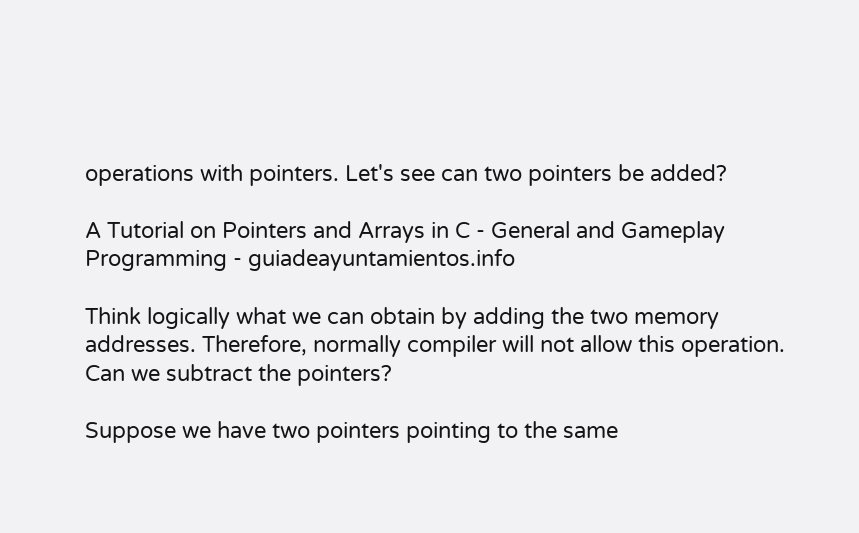operations with pointers. Let's see can two pointers be added?

A Tutorial on Pointers and Arrays in C - General and Gameplay Programming - guiadeayuntamientos.info

Think logically what we can obtain by adding the two memory addresses. Therefore, normally compiler will not allow this operation. Can we subtract the pointers?

Suppose we have two pointers pointing to the same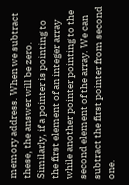memory address. When we subtract these, the answer will be zero. Similarly, if a pointer is pointing to the first element of an integer array while another pointer pointing to the second element of the array. We can subtract the first pointer from second one.